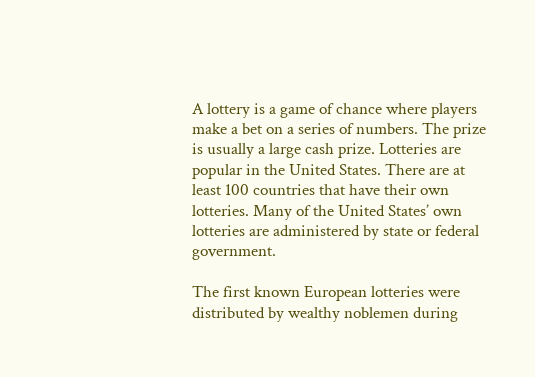A lottery is a game of chance where players make a bet on a series of numbers. The prize is usually a large cash prize. Lotteries are popular in the United States. There are at least 100 countries that have their own lotteries. Many of the United States’ own lotteries are administered by state or federal government.

The first known European lotteries were distributed by wealthy noblemen during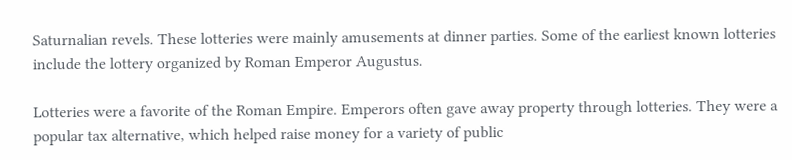Saturnalian revels. These lotteries were mainly amusements at dinner parties. Some of the earliest known lotteries include the lottery organized by Roman Emperor Augustus.

Lotteries were a favorite of the Roman Empire. Emperors often gave away property through lotteries. They were a popular tax alternative, which helped raise money for a variety of public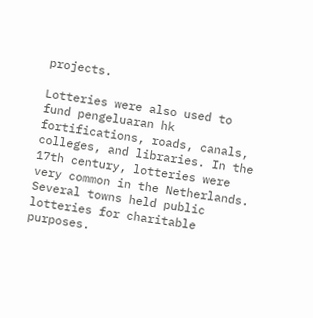projects.

Lotteries were also used to fund pengeluaran hk fortifications, roads, canals, colleges, and libraries. In the 17th century, lotteries were very common in the Netherlands. Several towns held public lotteries for charitable purposes.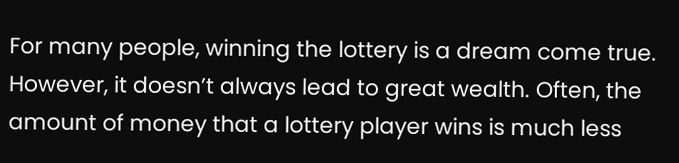For many people, winning the lottery is a dream come true. However, it doesn’t always lead to great wealth. Often, the amount of money that a lottery player wins is much less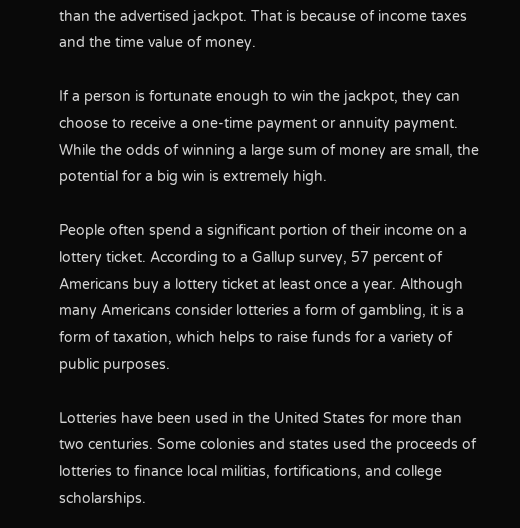than the advertised jackpot. That is because of income taxes and the time value of money.

If a person is fortunate enough to win the jackpot, they can choose to receive a one-time payment or annuity payment. While the odds of winning a large sum of money are small, the potential for a big win is extremely high.

People often spend a significant portion of their income on a lottery ticket. According to a Gallup survey, 57 percent of Americans buy a lottery ticket at least once a year. Although many Americans consider lotteries a form of gambling, it is a form of taxation, which helps to raise funds for a variety of public purposes.

Lotteries have been used in the United States for more than two centuries. Some colonies and states used the proceeds of lotteries to finance local militias, fortifications, and college scholarships.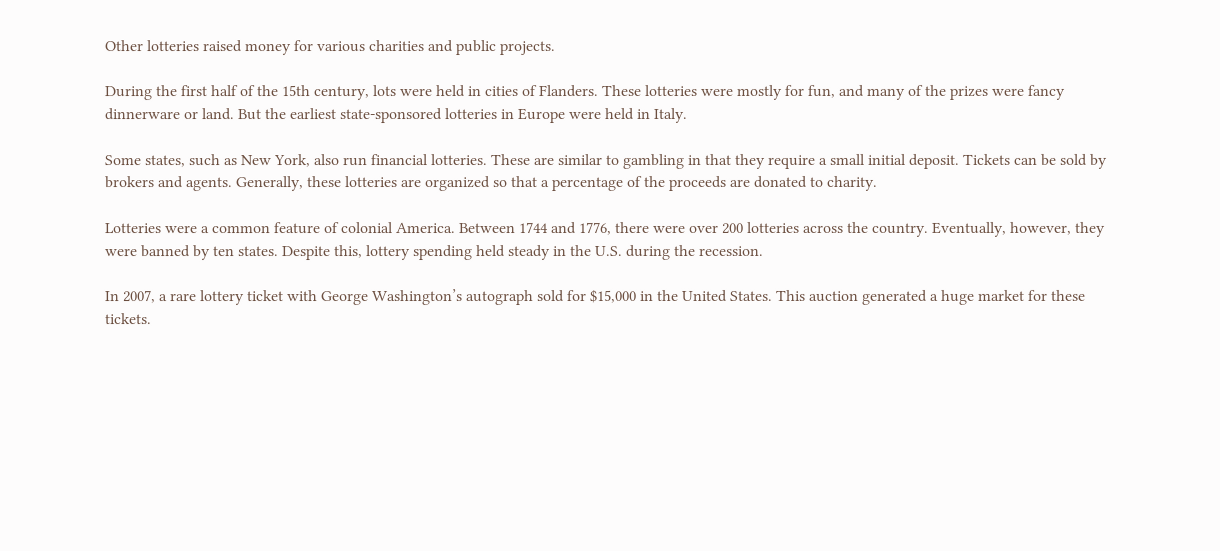Other lotteries raised money for various charities and public projects.

During the first half of the 15th century, lots were held in cities of Flanders. These lotteries were mostly for fun, and many of the prizes were fancy dinnerware or land. But the earliest state-sponsored lotteries in Europe were held in Italy.

Some states, such as New York, also run financial lotteries. These are similar to gambling in that they require a small initial deposit. Tickets can be sold by brokers and agents. Generally, these lotteries are organized so that a percentage of the proceeds are donated to charity.

Lotteries were a common feature of colonial America. Between 1744 and 1776, there were over 200 lotteries across the country. Eventually, however, they were banned by ten states. Despite this, lottery spending held steady in the U.S. during the recession.

In 2007, a rare lottery ticket with George Washington’s autograph sold for $15,000 in the United States. This auction generated a huge market for these tickets.